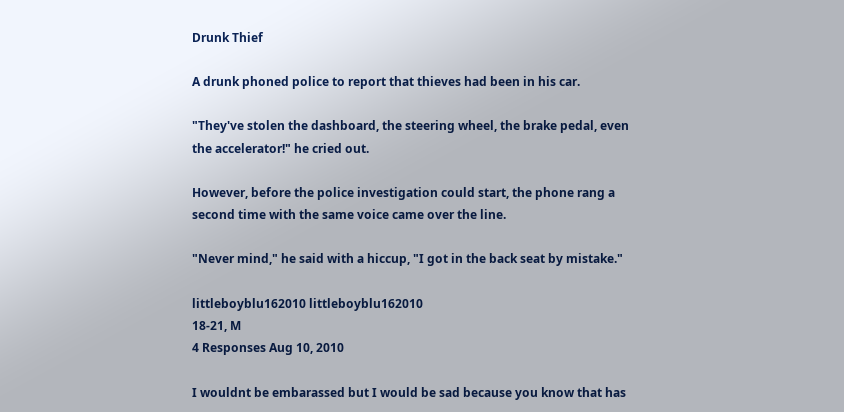Drunk Thief

A drunk phoned police to report that thieves had been in his car.

"They've stolen the dashboard, the steering wheel, the brake pedal, even the accelerator!" he cried out.

However, before the police investigation could start, the phone rang a second time with the same voice came over the line.

"Never mind," he said with a hiccup, "I got in the back seat by mistake."

littleboyblu162010 littleboyblu162010
18-21, M
4 Responses Aug 10, 2010

I wouldnt be embarassed but I would be sad because you know that has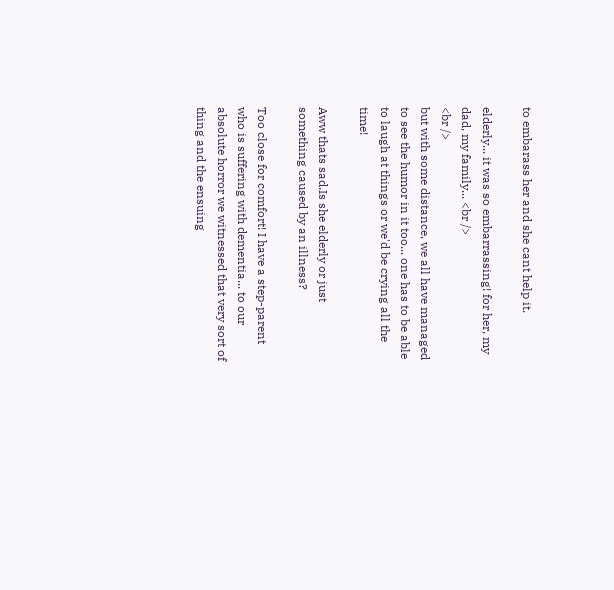to embarass her and she cant help it.

elderly... it was so embarrassing! for her, my dad, my family... <br />
<br />
but with some distance, we all have managed to see the humor in it too... one has to be able to laugh at things or we'd be crying all the time!

Aww thats sad.Is she elderly or just something caused by an illness?

Too close for comfort! I have a step-parent who is suffering with dementia... to our absolute horror we witnessed that very sort of thing and the ensuing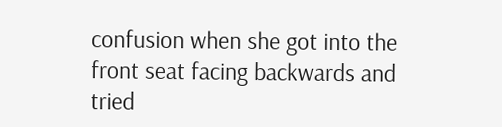confusion when she got into the front seat facing backwards and tried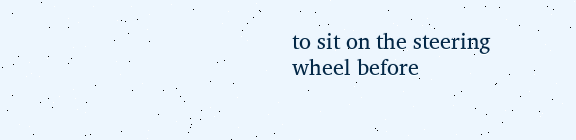to sit on the steering wheel before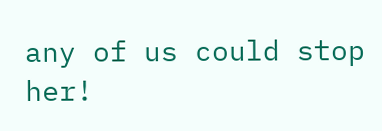any of us could stop her!